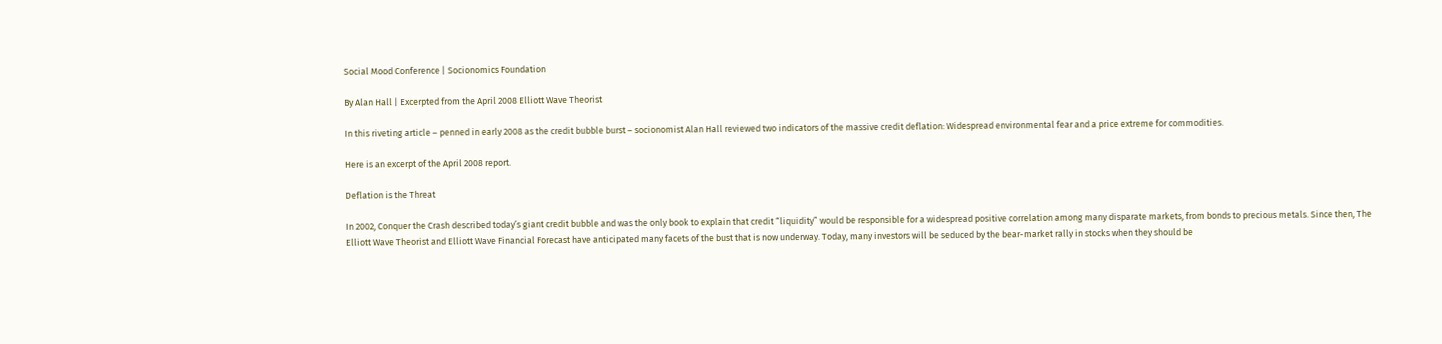Social Mood Conference | Socionomics Foundation

By Alan Hall | Excerpted from the April 2008 Elliott Wave Theorist

In this riveting article – penned in early 2008 as the credit bubble burst – socionomist Alan Hall reviewed two indicators of the massive credit deflation: Widespread environmental fear and a price extreme for commodities.

Here is an excerpt of the April 2008 report.

Deflation is the Threat

In 2002, Conquer the Crash described today’s giant credit bubble and was the only book to explain that credit “liquidity” would be responsible for a widespread positive correlation among many disparate markets, from bonds to precious metals. Since then, The Elliott Wave Theorist and Elliott Wave Financial Forecast have anticipated many facets of the bust that is now underway. Today, many investors will be seduced by the bear-market rally in stocks when they should be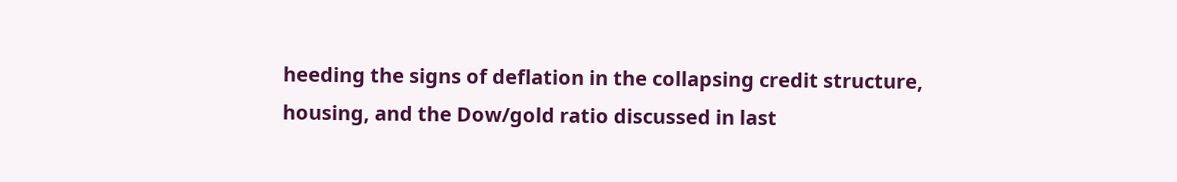heeding the signs of deflation in the collapsing credit structure, housing, and the Dow/gold ratio discussed in last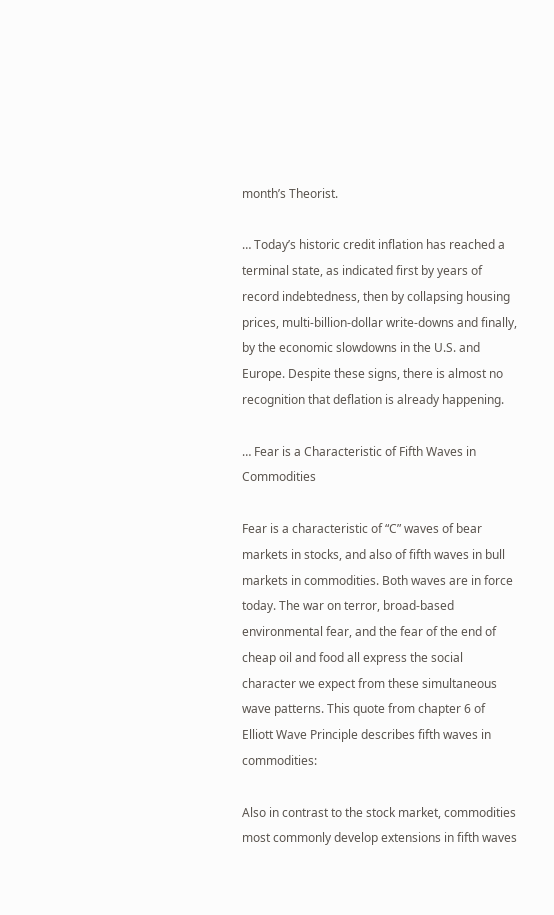month’s Theorist.

… Today’s historic credit inflation has reached a terminal state, as indicated first by years of record indebtedness, then by collapsing housing prices, multi-billion-dollar write-downs and finally, by the economic slowdowns in the U.S. and Europe. Despite these signs, there is almost no recognition that deflation is already happening.

… Fear is a Characteristic of Fifth Waves in Commodities

Fear is a characteristic of “C” waves of bear markets in stocks, and also of fifth waves in bull markets in commodities. Both waves are in force today. The war on terror, broad-based environmental fear, and the fear of the end of cheap oil and food all express the social character we expect from these simultaneous wave patterns. This quote from chapter 6 of Elliott Wave Principle describes fifth waves in commodities:

Also in contrast to the stock market, commodities most commonly develop extensions in fifth waves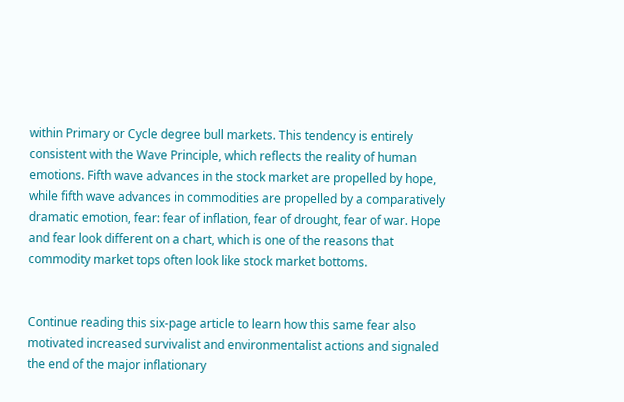within Primary or Cycle degree bull markets. This tendency is entirely consistent with the Wave Principle, which reflects the reality of human emotions. Fifth wave advances in the stock market are propelled by hope, while fifth wave advances in commodities are propelled by a comparatively dramatic emotion, fear: fear of inflation, fear of drought, fear of war. Hope and fear look different on a chart, which is one of the reasons that commodity market tops often look like stock market bottoms.


Continue reading this six-page article to learn how this same fear also motivated increased survivalist and environmentalist actions and signaled the end of the major inflationary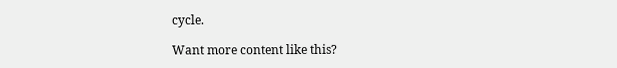cycle.

Want more content like this?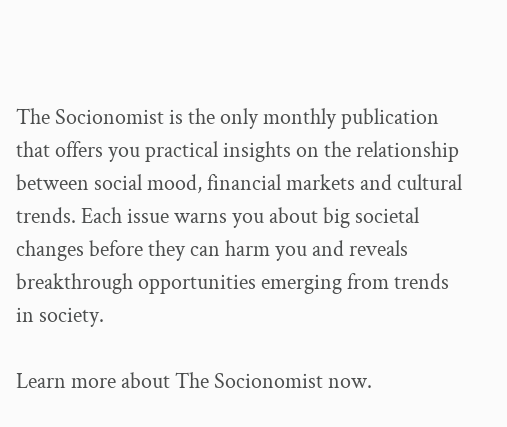The Socionomist is the only monthly publication that offers you practical insights on the relationship between social mood, financial markets and cultural trends. Each issue warns you about big societal changes before they can harm you and reveals breakthrough opportunities emerging from trends in society.

Learn more about The Socionomist now.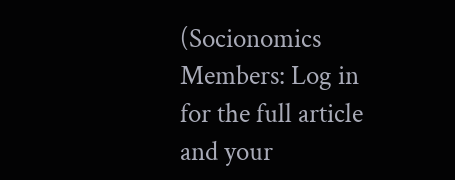(Socionomics Members: Log in for the full article and your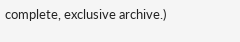complete, exclusive archive.)